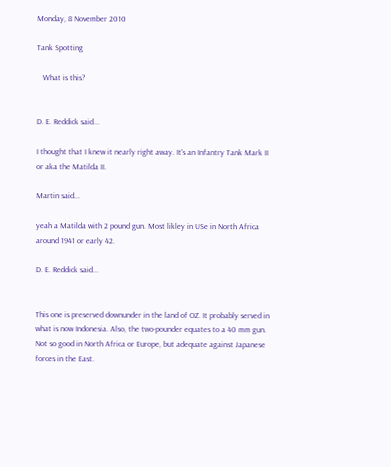Monday, 8 November 2010

Tank Spotting

   What is this?


D. E. Reddick said...

I thought that I knew it nearly right away. It's an Infantry Tank Mark II or aka the Matilda II.

Martin said...

yeah a Matilda with 2 pound gun. Most likley in USe in North Africa around 1941 or early 42.

D. E. Reddick said...


This one is preserved downunder in the land of OZ. It probably served in what is now Indonesia. Also, the two-pounder equates to a 40 mm gun. Not so good in North Africa or Europe, but adequate against Japanese forces in the East.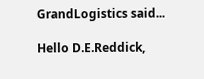GrandLogistics said...

Hello D.E.Reddick,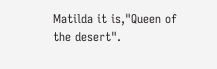Matilda it is,"Queen of the desert".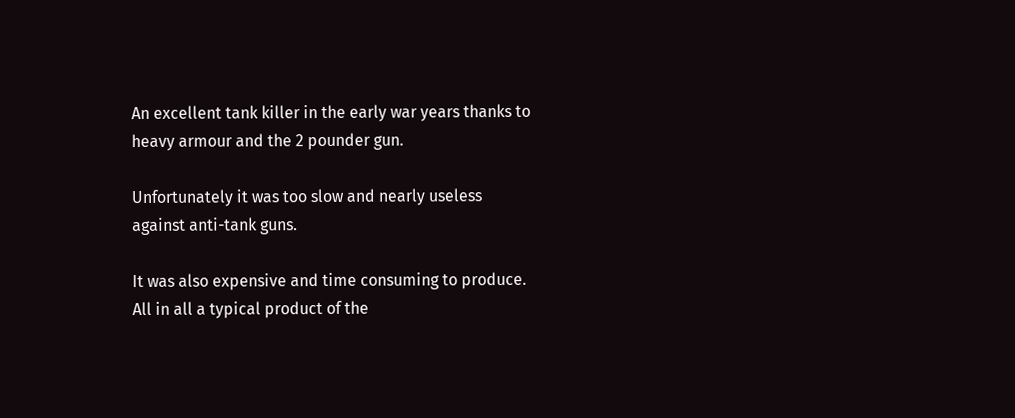An excellent tank killer in the early war years thanks to heavy armour and the 2 pounder gun.

Unfortunately it was too slow and nearly useless against anti-tank guns.

It was also expensive and time consuming to produce.
All in all a typical product of the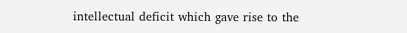intellectual deficit which gave rise to the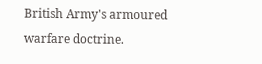British Army's armoured warfare doctrine.